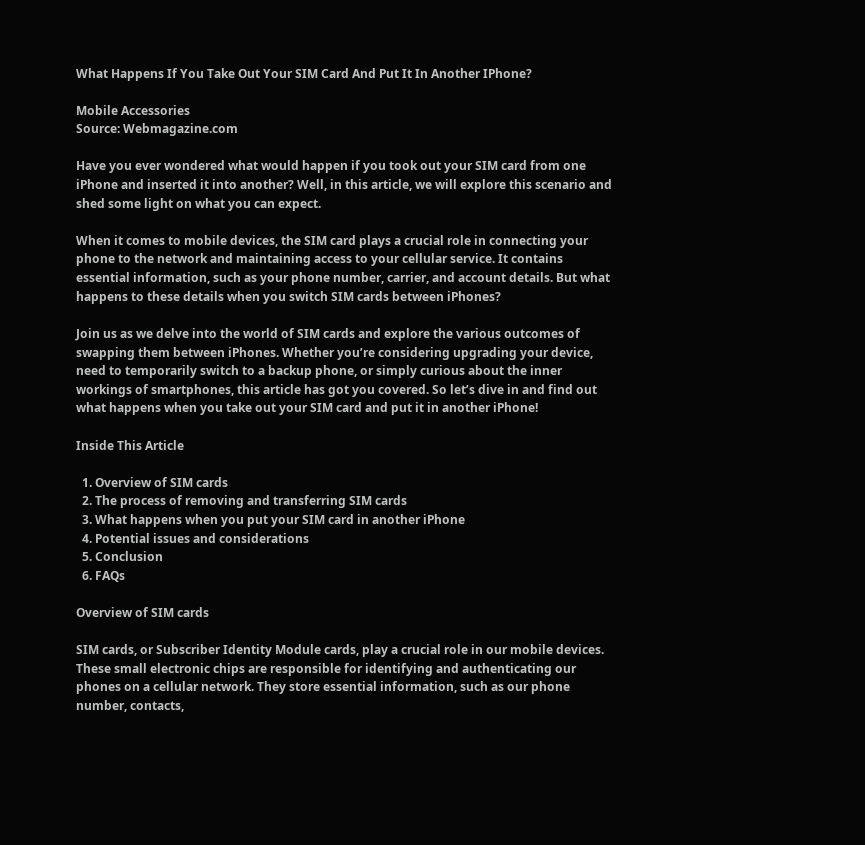What Happens If You Take Out Your SIM Card And Put It In Another IPhone?

Mobile Accessories
Source: Webmagazine.com

Have you ever wondered what would happen if you took out your SIM card from one iPhone and inserted it into another? Well, in this article, we will explore this scenario and shed some light on what you can expect.

When it comes to mobile devices, the SIM card plays a crucial role in connecting your phone to the network and maintaining access to your cellular service. It contains essential information, such as your phone number, carrier, and account details. But what happens to these details when you switch SIM cards between iPhones?

Join us as we delve into the world of SIM cards and explore the various outcomes of swapping them between iPhones. Whether you’re considering upgrading your device, need to temporarily switch to a backup phone, or simply curious about the inner workings of smartphones, this article has got you covered. So let’s dive in and find out what happens when you take out your SIM card and put it in another iPhone!

Inside This Article

  1. Overview of SIM cards
  2. The process of removing and transferring SIM cards
  3. What happens when you put your SIM card in another iPhone
  4. Potential issues and considerations
  5. Conclusion
  6. FAQs

Overview of SIM cards

SIM cards, or Subscriber Identity Module cards, play a crucial role in our mobile devices. These small electronic chips are responsible for identifying and authenticating our phones on a cellular network. They store essential information, such as our phone number, contacts,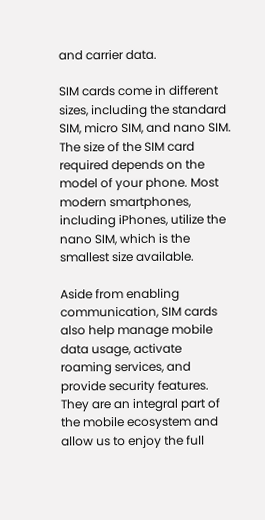and carrier data.

SIM cards come in different sizes, including the standard SIM, micro SIM, and nano SIM. The size of the SIM card required depends on the model of your phone. Most modern smartphones, including iPhones, utilize the nano SIM, which is the smallest size available.

Aside from enabling communication, SIM cards also help manage mobile data usage, activate roaming services, and provide security features. They are an integral part of the mobile ecosystem and allow us to enjoy the full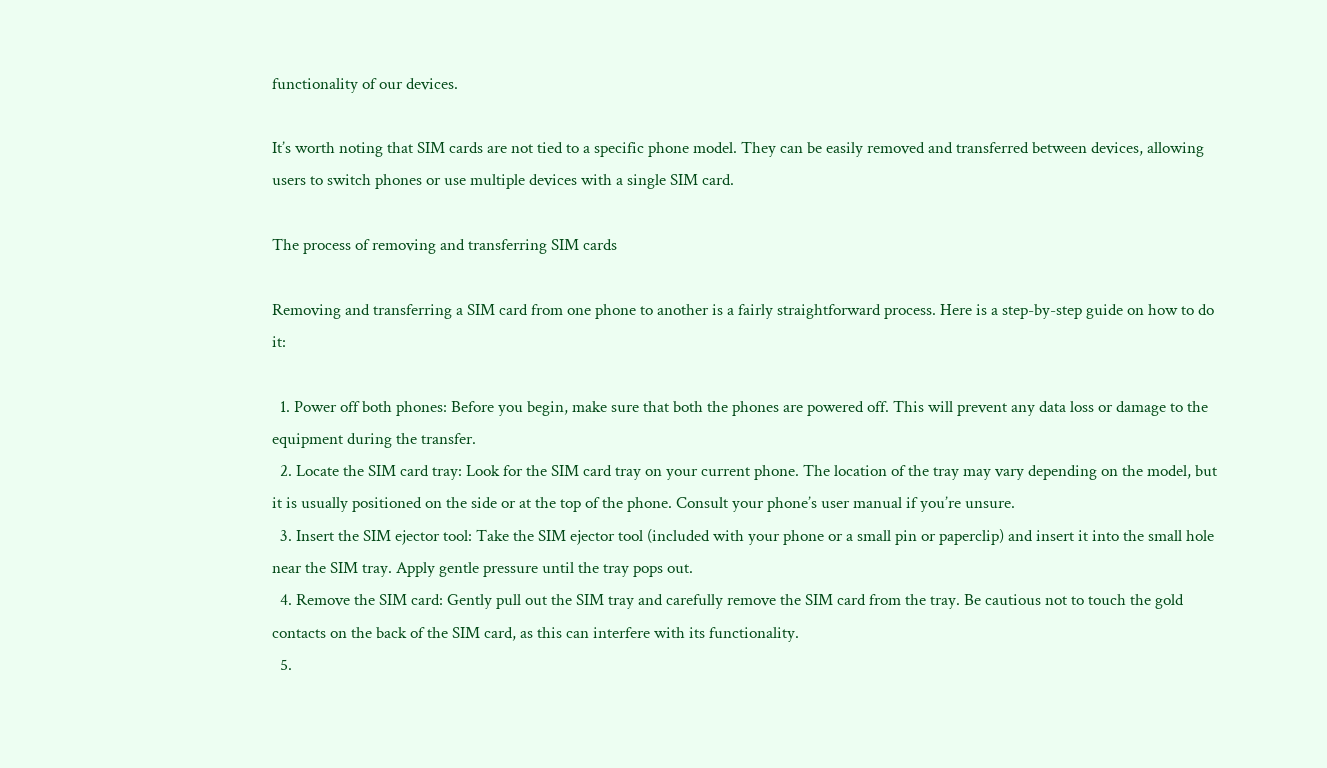functionality of our devices.

It’s worth noting that SIM cards are not tied to a specific phone model. They can be easily removed and transferred between devices, allowing users to switch phones or use multiple devices with a single SIM card.

The process of removing and transferring SIM cards

Removing and transferring a SIM card from one phone to another is a fairly straightforward process. Here is a step-by-step guide on how to do it:

  1. Power off both phones: Before you begin, make sure that both the phones are powered off. This will prevent any data loss or damage to the equipment during the transfer.
  2. Locate the SIM card tray: Look for the SIM card tray on your current phone. The location of the tray may vary depending on the model, but it is usually positioned on the side or at the top of the phone. Consult your phone’s user manual if you’re unsure.
  3. Insert the SIM ejector tool: Take the SIM ejector tool (included with your phone or a small pin or paperclip) and insert it into the small hole near the SIM tray. Apply gentle pressure until the tray pops out.
  4. Remove the SIM card: Gently pull out the SIM tray and carefully remove the SIM card from the tray. Be cautious not to touch the gold contacts on the back of the SIM card, as this can interfere with its functionality.
  5.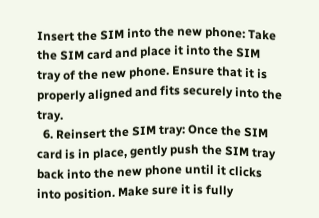Insert the SIM into the new phone: Take the SIM card and place it into the SIM tray of the new phone. Ensure that it is properly aligned and fits securely into the tray.
  6. Reinsert the SIM tray: Once the SIM card is in place, gently push the SIM tray back into the new phone until it clicks into position. Make sure it is fully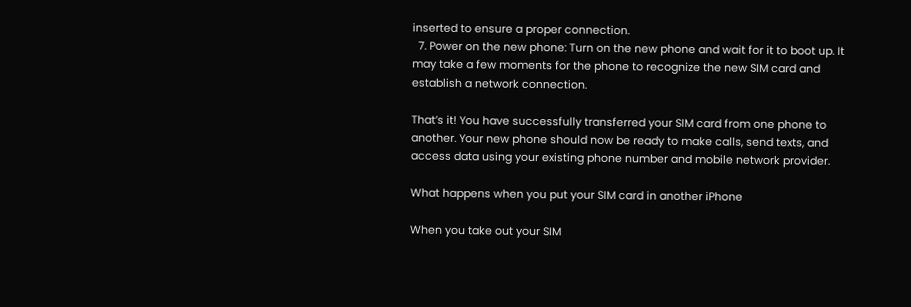inserted to ensure a proper connection.
  7. Power on the new phone: Turn on the new phone and wait for it to boot up. It may take a few moments for the phone to recognize the new SIM card and establish a network connection.

That’s it! You have successfully transferred your SIM card from one phone to another. Your new phone should now be ready to make calls, send texts, and access data using your existing phone number and mobile network provider.

What happens when you put your SIM card in another iPhone

When you take out your SIM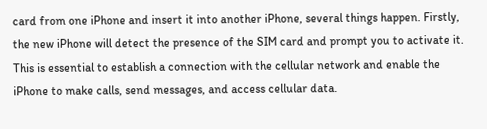card from one iPhone and insert it into another iPhone, several things happen. Firstly, the new iPhone will detect the presence of the SIM card and prompt you to activate it. This is essential to establish a connection with the cellular network and enable the iPhone to make calls, send messages, and access cellular data.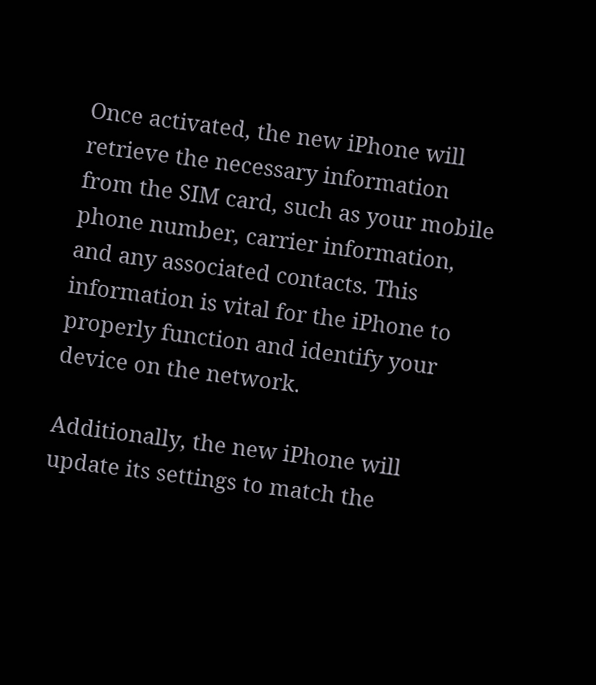Once activated, the new iPhone will retrieve the necessary information from the SIM card, such as your mobile phone number, carrier information, and any associated contacts. This information is vital for the iPhone to properly function and identify your device on the network.

Additionally, the new iPhone will update its settings to match the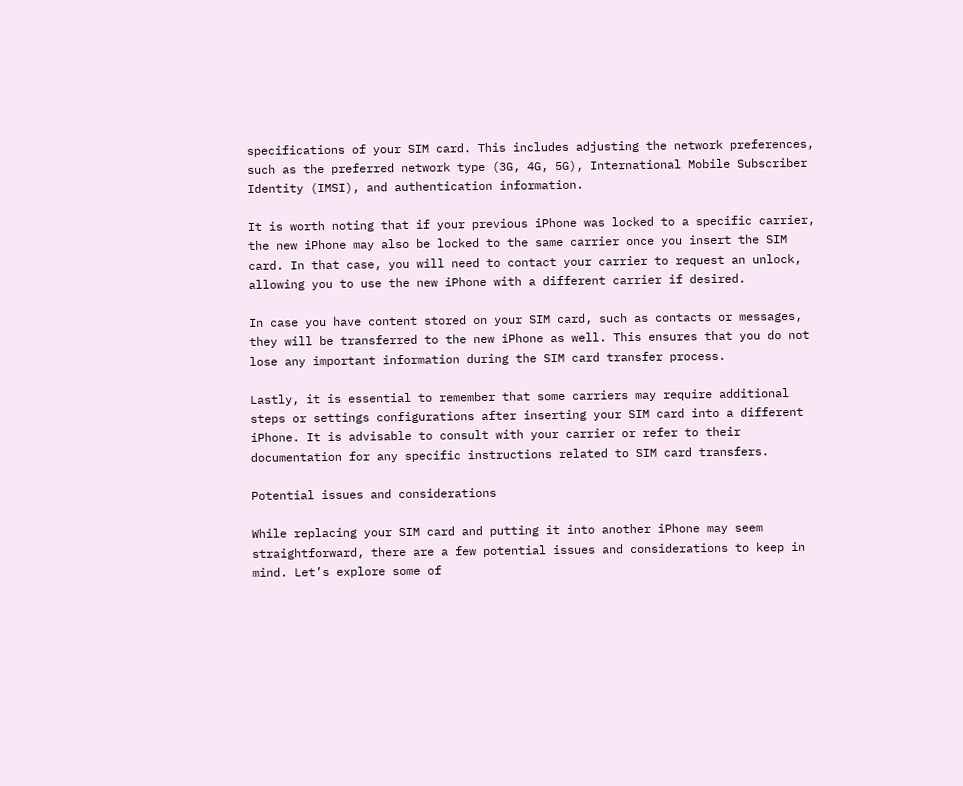specifications of your SIM card. This includes adjusting the network preferences, such as the preferred network type (3G, 4G, 5G), International Mobile Subscriber Identity (IMSI), and authentication information.

It is worth noting that if your previous iPhone was locked to a specific carrier, the new iPhone may also be locked to the same carrier once you insert the SIM card. In that case, you will need to contact your carrier to request an unlock, allowing you to use the new iPhone with a different carrier if desired.

In case you have content stored on your SIM card, such as contacts or messages, they will be transferred to the new iPhone as well. This ensures that you do not lose any important information during the SIM card transfer process.

Lastly, it is essential to remember that some carriers may require additional steps or settings configurations after inserting your SIM card into a different iPhone. It is advisable to consult with your carrier or refer to their documentation for any specific instructions related to SIM card transfers.

Potential issues and considerations

While replacing your SIM card and putting it into another iPhone may seem straightforward, there are a few potential issues and considerations to keep in mind. Let’s explore some of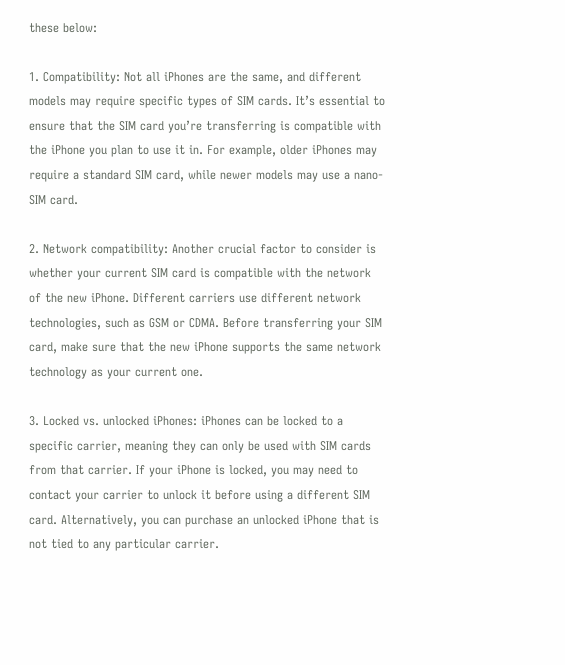these below:

1. Compatibility: Not all iPhones are the same, and different models may require specific types of SIM cards. It’s essential to ensure that the SIM card you’re transferring is compatible with the iPhone you plan to use it in. For example, older iPhones may require a standard SIM card, while newer models may use a nano-SIM card.

2. Network compatibility: Another crucial factor to consider is whether your current SIM card is compatible with the network of the new iPhone. Different carriers use different network technologies, such as GSM or CDMA. Before transferring your SIM card, make sure that the new iPhone supports the same network technology as your current one.

3. Locked vs. unlocked iPhones: iPhones can be locked to a specific carrier, meaning they can only be used with SIM cards from that carrier. If your iPhone is locked, you may need to contact your carrier to unlock it before using a different SIM card. Alternatively, you can purchase an unlocked iPhone that is not tied to any particular carrier.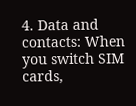4. Data and contacts: When you switch SIM cards,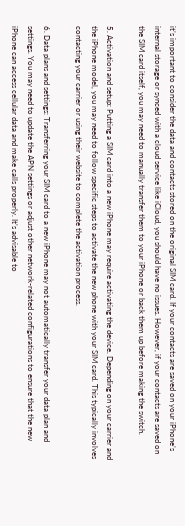it’s important to consider the data and contacts stored on the original SIM card. If your contacts are saved on your iPhone’s internal storage or synced with a cloud service like iCloud, you should have no issues. However, if your contacts are saved on the SIM card itself, you may need to manually transfer them to your iPhone or back them up before making the switch.

5. Activation and setup: Putting a SIM card into a new iPhone may require activating the device. Depending on your carrier and the iPhone model, you may need to follow specific steps to activate the new phone with your SIM card. This typically involves contacting your carrier or using their website to complete the activation process.

6. Data plans and settings: Transferring your SIM card to a new iPhone may not automatically transfer your data plan and settings. You may need to update the APN settings or adjust other network-related configurations to ensure that the new iPhone can access cellular data and make calls properly. It’s advisable to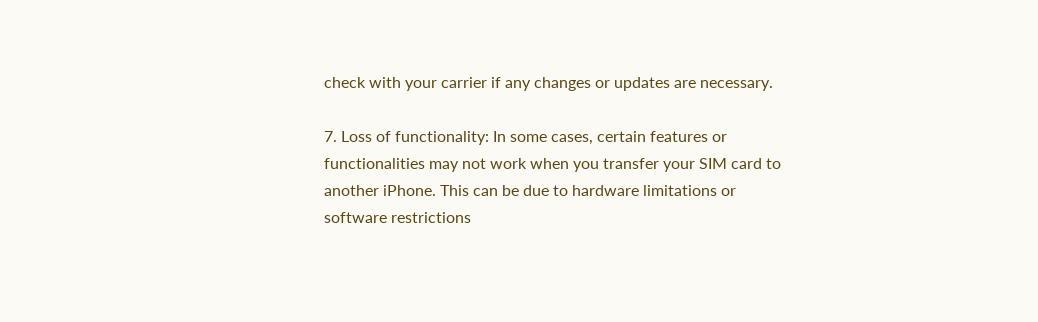check with your carrier if any changes or updates are necessary.

7. Loss of functionality: In some cases, certain features or functionalities may not work when you transfer your SIM card to another iPhone. This can be due to hardware limitations or software restrictions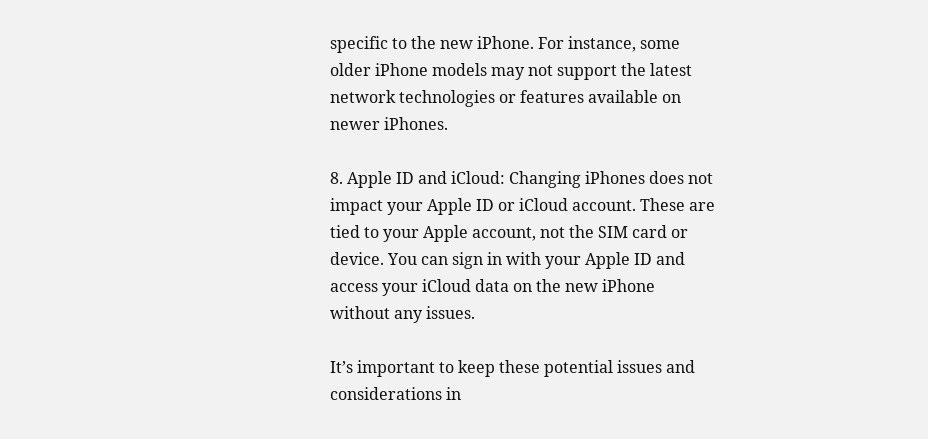specific to the new iPhone. For instance, some older iPhone models may not support the latest network technologies or features available on newer iPhones.

8. Apple ID and iCloud: Changing iPhones does not impact your Apple ID or iCloud account. These are tied to your Apple account, not the SIM card or device. You can sign in with your Apple ID and access your iCloud data on the new iPhone without any issues.

It’s important to keep these potential issues and considerations in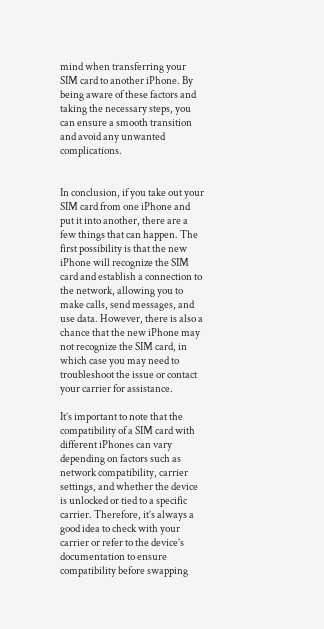mind when transferring your SIM card to another iPhone. By being aware of these factors and taking the necessary steps, you can ensure a smooth transition and avoid any unwanted complications.


In conclusion, if you take out your SIM card from one iPhone and put it into another, there are a few things that can happen. The first possibility is that the new iPhone will recognize the SIM card and establish a connection to the network, allowing you to make calls, send messages, and use data. However, there is also a chance that the new iPhone may not recognize the SIM card, in which case you may need to troubleshoot the issue or contact your carrier for assistance.

It’s important to note that the compatibility of a SIM card with different iPhones can vary depending on factors such as network compatibility, carrier settings, and whether the device is unlocked or tied to a specific carrier. Therefore, it’s always a good idea to check with your carrier or refer to the device’s documentation to ensure compatibility before swapping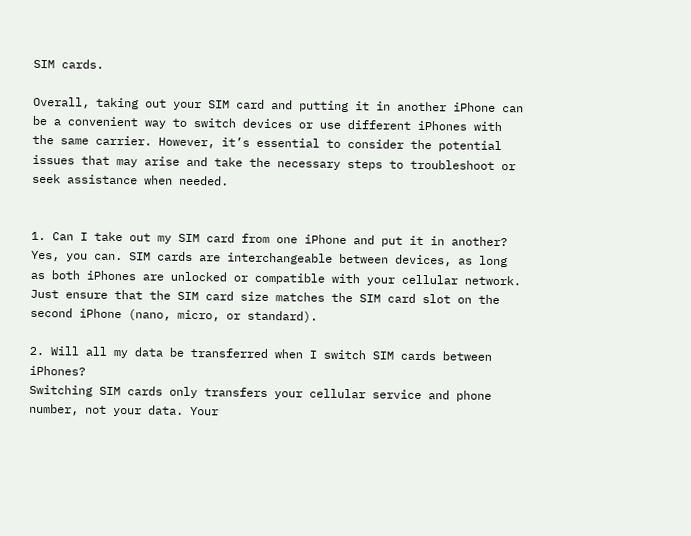SIM cards.

Overall, taking out your SIM card and putting it in another iPhone can be a convenient way to switch devices or use different iPhones with the same carrier. However, it’s essential to consider the potential issues that may arise and take the necessary steps to troubleshoot or seek assistance when needed.


1. Can I take out my SIM card from one iPhone and put it in another?
Yes, you can. SIM cards are interchangeable between devices, as long as both iPhones are unlocked or compatible with your cellular network. Just ensure that the SIM card size matches the SIM card slot on the second iPhone (nano, micro, or standard).

2. Will all my data be transferred when I switch SIM cards between iPhones?
Switching SIM cards only transfers your cellular service and phone number, not your data. Your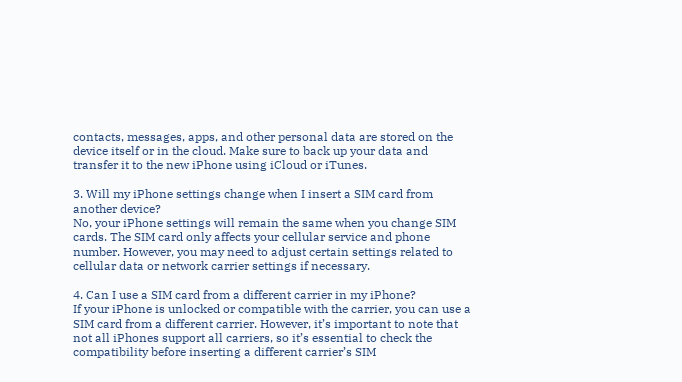contacts, messages, apps, and other personal data are stored on the device itself or in the cloud. Make sure to back up your data and transfer it to the new iPhone using iCloud or iTunes.

3. Will my iPhone settings change when I insert a SIM card from another device?
No, your iPhone settings will remain the same when you change SIM cards. The SIM card only affects your cellular service and phone number. However, you may need to adjust certain settings related to cellular data or network carrier settings if necessary.

4. Can I use a SIM card from a different carrier in my iPhone?
If your iPhone is unlocked or compatible with the carrier, you can use a SIM card from a different carrier. However, it’s important to note that not all iPhones support all carriers, so it’s essential to check the compatibility before inserting a different carrier’s SIM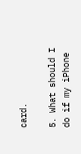card.

5. What should I do if my iPhone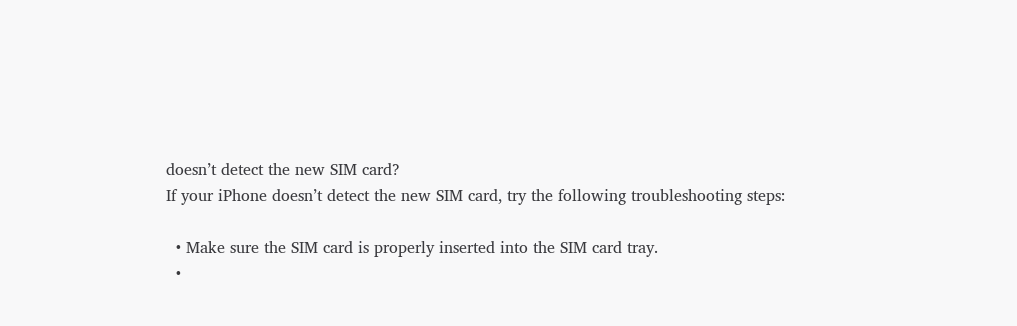doesn’t detect the new SIM card?
If your iPhone doesn’t detect the new SIM card, try the following troubleshooting steps:

  • Make sure the SIM card is properly inserted into the SIM card tray.
  •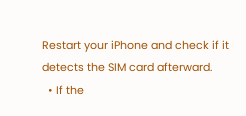Restart your iPhone and check if it detects the SIM card afterward.
  • If the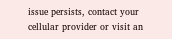issue persists, contact your cellular provider or visit an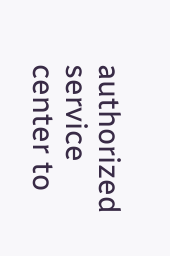authorized service center to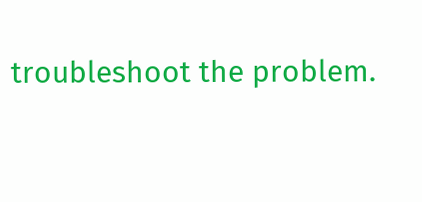troubleshoot the problem.